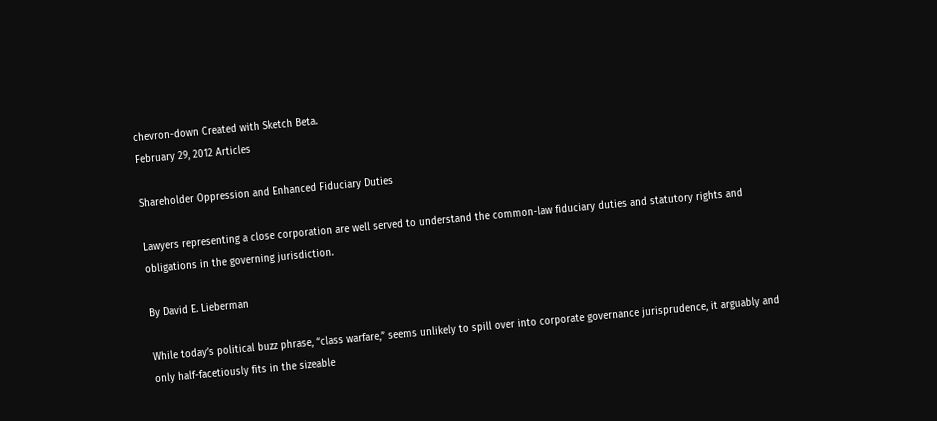chevron-down Created with Sketch Beta.
February 29, 2012 Articles

Shareholder Oppression and Enhanced Fiduciary Duties

Lawyers representing a close corporation are well served to understand the common-law fiduciary duties and statutory rights and obligations in the governing jurisdiction.

By David E. Lieberman

While today’s political buzz phrase, “class warfare,” seems unlikely to spill over into corporate governance jurisprudence, it arguably and only half-facetiously fits in the sizeable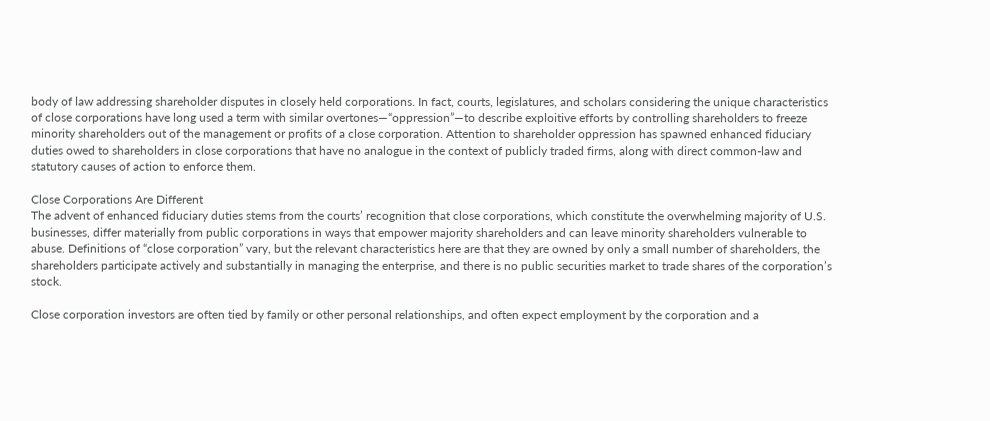body of law addressing shareholder disputes in closely held corporations. In fact, courts, legislatures, and scholars considering the unique characteristics of close corporations have long used a term with similar overtones—“oppression”—to describe exploitive efforts by controlling shareholders to freeze minority shareholders out of the management or profits of a close corporation. Attention to shareholder oppression has spawned enhanced fiduciary duties owed to shareholders in close corporations that have no analogue in the context of publicly traded firms, along with direct common-law and statutory causes of action to enforce them.

Close Corporations Are Different
The advent of enhanced fiduciary duties stems from the courts’ recognition that close corporations, which constitute the overwhelming majority of U.S. businesses, differ materially from public corporations in ways that empower majority shareholders and can leave minority shareholders vulnerable to abuse. Definitions of “close corporation” vary, but the relevant characteristics here are that they are owned by only a small number of shareholders, the shareholders participate actively and substantially in managing the enterprise, and there is no public securities market to trade shares of the corporation’s stock.

Close corporation investors are often tied by family or other personal relationships, and often expect employment by the corporation and a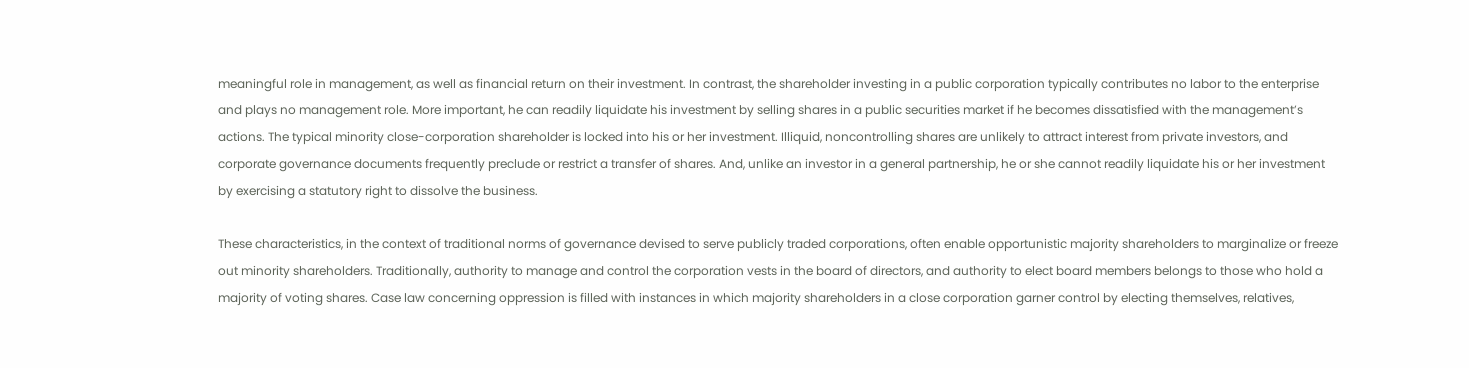meaningful role in management, as well as financial return on their investment. In contrast, the shareholder investing in a public corporation typically contributes no labor to the enterprise and plays no management role. More important, he can readily liquidate his investment by selling shares in a public securities market if he becomes dissatisfied with the management’s actions. The typical minority close-corporation shareholder is locked into his or her investment. Illiquid, noncontrolling shares are unlikely to attract interest from private investors, and corporate governance documents frequently preclude or restrict a transfer of shares. And, unlike an investor in a general partnership, he or she cannot readily liquidate his or her investment by exercising a statutory right to dissolve the business.

These characteristics, in the context of traditional norms of governance devised to serve publicly traded corporations, often enable opportunistic majority shareholders to marginalize or freeze out minority shareholders. Traditionally, authority to manage and control the corporation vests in the board of directors, and authority to elect board members belongs to those who hold a majority of voting shares. Case law concerning oppression is filled with instances in which majority shareholders in a close corporation garner control by electing themselves, relatives,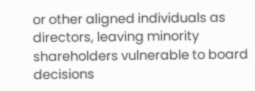or other aligned individuals as directors, leaving minority shareholders vulnerable to board decisions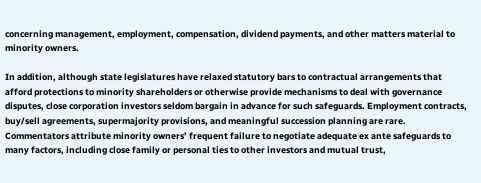concerning management, employment, compensation, dividend payments, and other matters material to minority owners.

In addition, although state legislatures have relaxed statutory bars to contractual arrangements that afford protections to minority shareholders or otherwise provide mechanisms to deal with governance disputes, close corporation investors seldom bargain in advance for such safeguards. Employment contracts, buy/sell agreements, supermajority provisions, and meaningful succession planning are rare. Commentators attribute minority owners’ frequent failure to negotiate adequate ex ante safeguards to many factors, including close family or personal ties to other investors and mutual trust,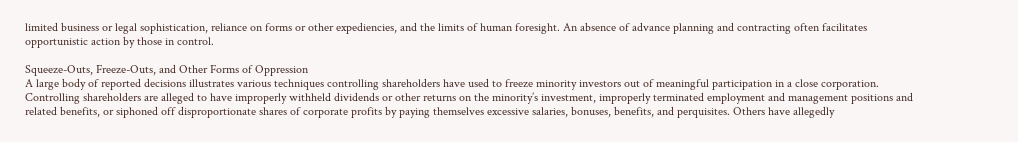limited business or legal sophistication, reliance on forms or other expediencies, and the limits of human foresight. An absence of advance planning and contracting often facilitates opportunistic action by those in control.

Squeeze-Outs, Freeze-Outs, and Other Forms of Oppression
A large body of reported decisions illustrates various techniques controlling shareholders have used to freeze minority investors out of meaningful participation in a close corporation. Controlling shareholders are alleged to have improperly withheld dividends or other returns on the minority’s investment, improperly terminated employment and management positions and related benefits, or siphoned off disproportionate shares of corporate profits by paying themselves excessive salaries, bonuses, benefits, and perquisites. Others have allegedly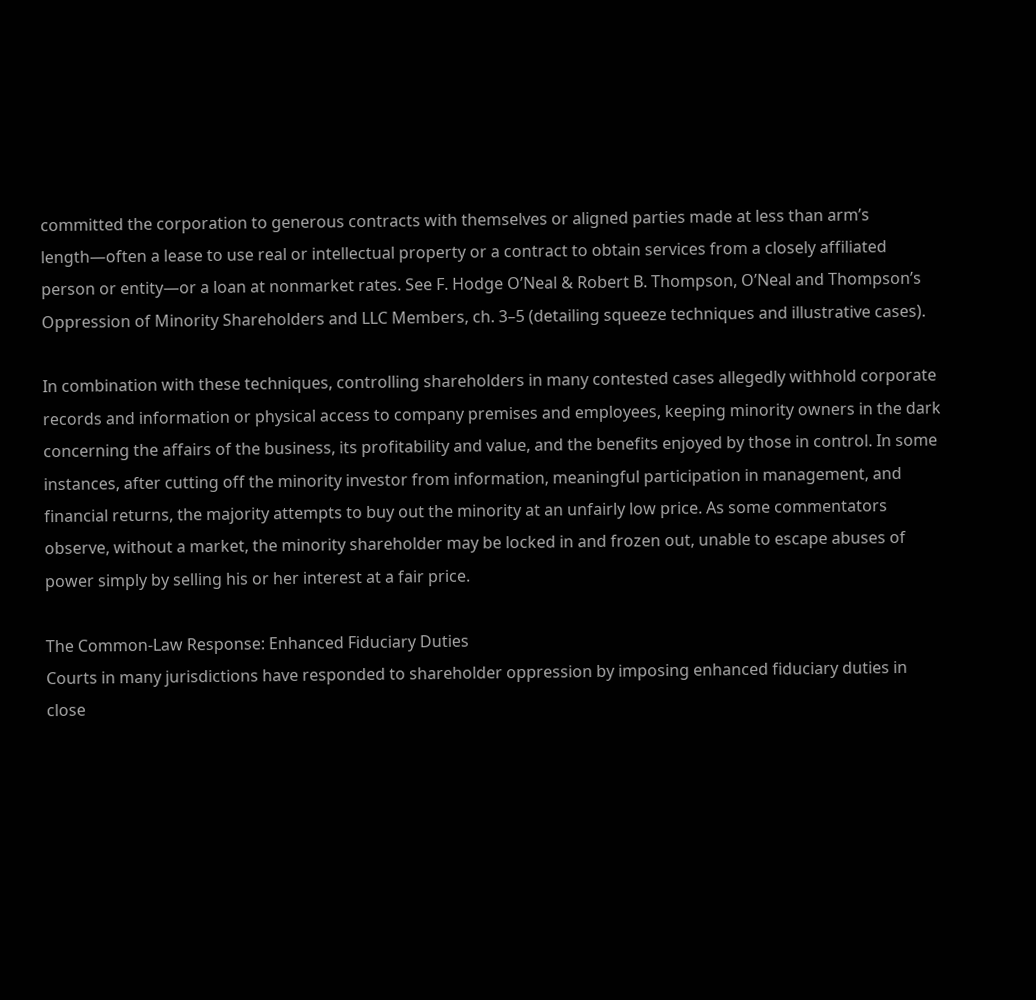committed the corporation to generous contracts with themselves or aligned parties made at less than arm’s length—often a lease to use real or intellectual property or a contract to obtain services from a closely affiliated person or entity—or a loan at nonmarket rates. See F. Hodge O’Neal & Robert B. Thompson, O’Neal and Thompson’s Oppression of Minority Shareholders and LLC Members, ch. 3–5 (detailing squeeze techniques and illustrative cases).

In combination with these techniques, controlling shareholders in many contested cases allegedly withhold corporate records and information or physical access to company premises and employees, keeping minority owners in the dark concerning the affairs of the business, its profitability and value, and the benefits enjoyed by those in control. In some instances, after cutting off the minority investor from information, meaningful participation in management, and financial returns, the majority attempts to buy out the minority at an unfairly low price. As some commentators observe, without a market, the minority shareholder may be locked in and frozen out, unable to escape abuses of power simply by selling his or her interest at a fair price.

The Common-Law Response: Enhanced Fiduciary Duties
Courts in many jurisdictions have responded to shareholder oppression by imposing enhanced fiduciary duties in close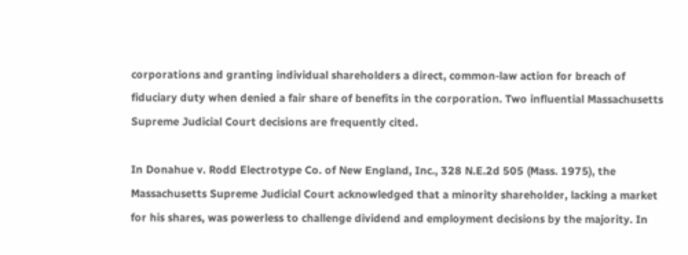corporations and granting individual shareholders a direct, common-law action for breach of fiduciary duty when denied a fair share of benefits in the corporation. Two influential Massachusetts Supreme Judicial Court decisions are frequently cited.

In Donahue v. Rodd Electrotype Co. of New England, Inc., 328 N.E.2d 505 (Mass. 1975), the Massachusetts Supreme Judicial Court acknowledged that a minority shareholder, lacking a market for his shares, was powerless to challenge dividend and employment decisions by the majority. In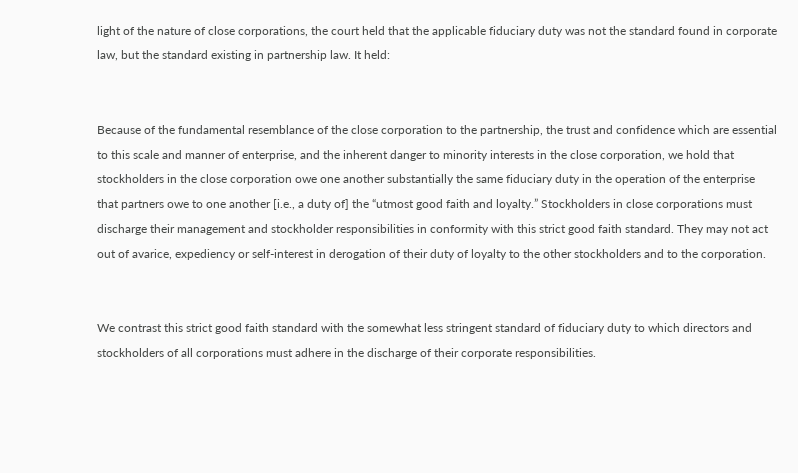light of the nature of close corporations, the court held that the applicable fiduciary duty was not the standard found in corporate law, but the standard existing in partnership law. It held:


Because of the fundamental resemblance of the close corporation to the partnership, the trust and confidence which are essential to this scale and manner of enterprise, and the inherent danger to minority interests in the close corporation, we hold that stockholders in the close corporation owe one another substantially the same fiduciary duty in the operation of the enterprise that partners owe to one another [i.e., a duty of] the “utmost good faith and loyalty.” Stockholders in close corporations must discharge their management and stockholder responsibilities in conformity with this strict good faith standard. They may not act out of avarice, expediency or self-interest in derogation of their duty of loyalty to the other stockholders and to the corporation.


We contrast this strict good faith standard with the somewhat less stringent standard of fiduciary duty to which directors and stockholders of all corporations must adhere in the discharge of their corporate responsibilities.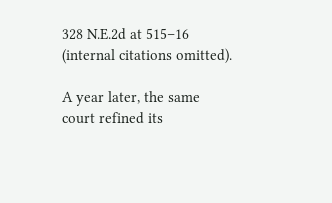328 N.E.2d at 515–16 (internal citations omitted).

A year later, the same court refined its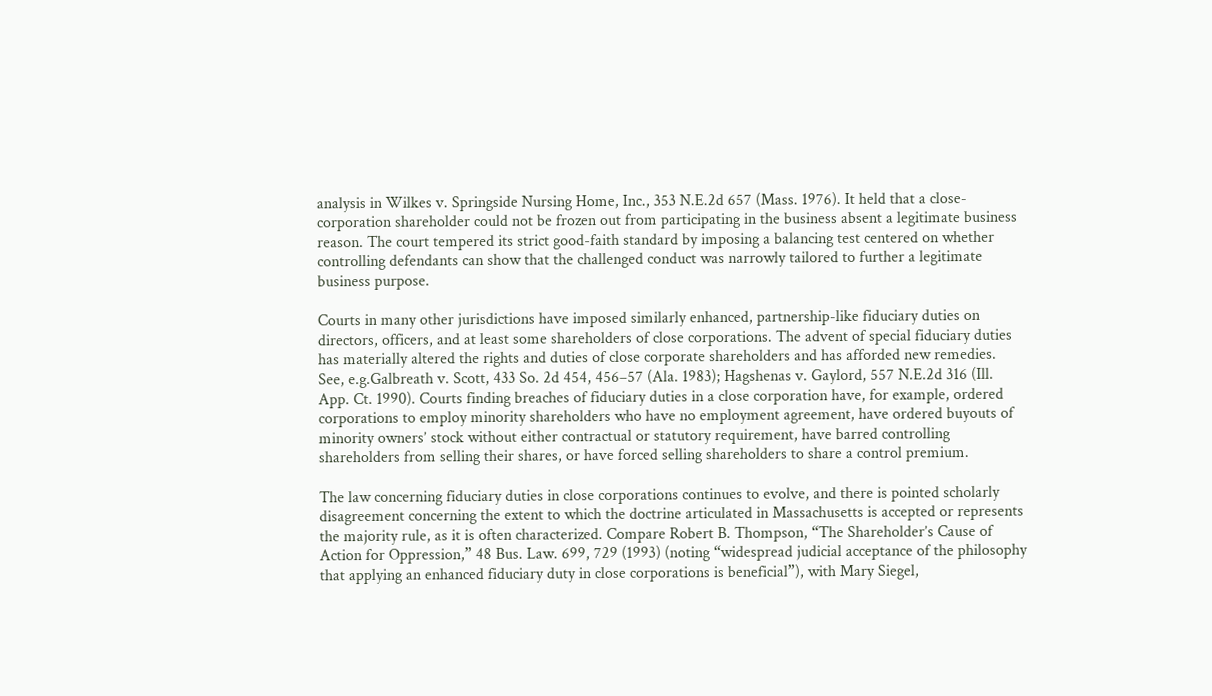analysis in Wilkes v. Springside Nursing Home, Inc., 353 N.E.2d 657 (Mass. 1976). It held that a close-corporation shareholder could not be frozen out from participating in the business absent a legitimate business reason. The court tempered its strict good-faith standard by imposing a balancing test centered on whether controlling defendants can show that the challenged conduct was narrowly tailored to further a legitimate business purpose.

Courts in many other jurisdictions have imposed similarly enhanced, partnership-like fiduciary duties on directors, officers, and at least some shareholders of close corporations. The advent of special fiduciary duties has materially altered the rights and duties of close corporate shareholders and has afforded new remedies. See, e.g.Galbreath v. Scott, 433 So. 2d 454, 456–57 (Ala. 1983); Hagshenas v. Gaylord, 557 N.E.2d 316 (Ill. App. Ct. 1990). Courts finding breaches of fiduciary duties in a close corporation have, for example, ordered corporations to employ minority shareholders who have no employment agreement, have ordered buyouts of minority owners’ stock without either contractual or statutory requirement, have barred controlling shareholders from selling their shares, or have forced selling shareholders to share a control premium.

The law concerning fiduciary duties in close corporations continues to evolve, and there is pointed scholarly disagreement concerning the extent to which the doctrine articulated in Massachusetts is accepted or represents the majority rule, as it is often characterized. Compare Robert B. Thompson, “The Shareholder’s Cause of Action for Oppression,” 48 Bus. Law. 699, 729 (1993) (noting “widespread judicial acceptance of the philosophy that applying an enhanced fiduciary duty in close corporations is beneficial”), with Mary Siegel,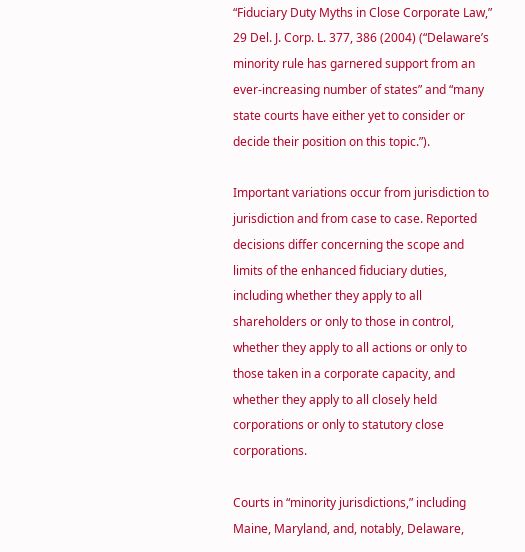“Fiduciary Duty Myths in Close Corporate Law,” 29 Del. J. Corp. L. 377, 386 (2004) (“Delaware’s minority rule has garnered support from an ever-increasing number of states” and “many state courts have either yet to consider or decide their position on this topic.”).

Important variations occur from jurisdiction to jurisdiction and from case to case. Reported decisions differ concerning the scope and limits of the enhanced fiduciary duties, including whether they apply to all shareholders or only to those in control, whether they apply to all actions or only to those taken in a corporate capacity, and whether they apply to all closely held corporations or only to statutory close corporations.

Courts in “minority jurisdictions,” including Maine, Maryland, and, notably, Delaware,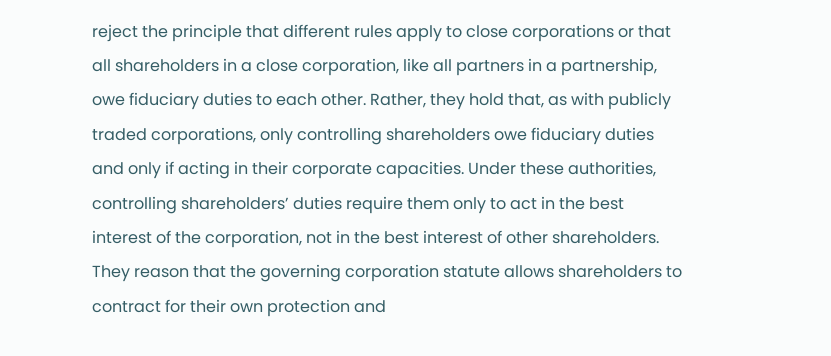reject the principle that different rules apply to close corporations or that all shareholders in a close corporation, like all partners in a partnership, owe fiduciary duties to each other. Rather, they hold that, as with publicly traded corporations, only controlling shareholders owe fiduciary duties and only if acting in their corporate capacities. Under these authorities, controlling shareholders’ duties require them only to act in the best interest of the corporation, not in the best interest of other shareholders. They reason that the governing corporation statute allows shareholders to contract for their own protection and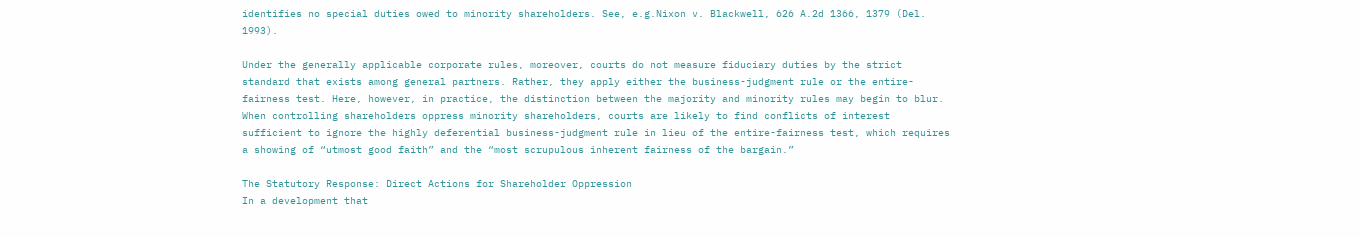identifies no special duties owed to minority shareholders. See, e.g.Nixon v. Blackwell, 626 A.2d 1366, 1379 (Del. 1993).

Under the generally applicable corporate rules, moreover, courts do not measure fiduciary duties by the strict standard that exists among general partners. Rather, they apply either the business-judgment rule or the entire-fairness test. Here, however, in practice, the distinction between the majority and minority rules may begin to blur. When controlling shareholders oppress minority shareholders, courts are likely to find conflicts of interest sufficient to ignore the highly deferential business-judgment rule in lieu of the entire-fairness test, which requires a showing of “utmost good faith” and the “most scrupulous inherent fairness of the bargain.”

The Statutory Response: Direct Actions for Shareholder Oppression
In a development that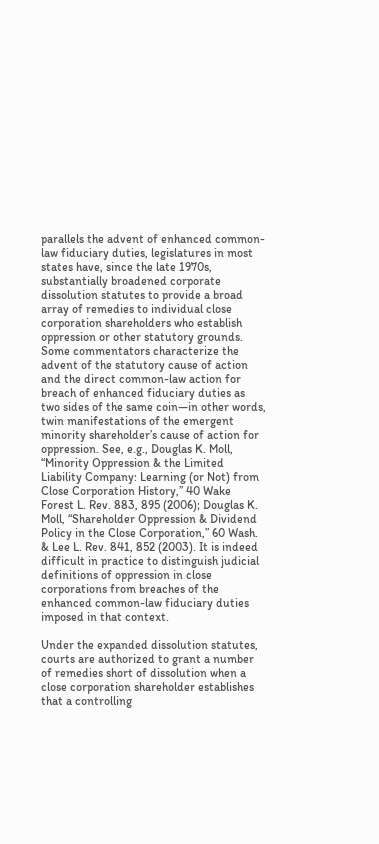parallels the advent of enhanced common-law fiduciary duties, legislatures in most states have, since the late 1970s, substantially broadened corporate dissolution statutes to provide a broad array of remedies to individual close corporation shareholders who establish oppression or other statutory grounds. Some commentators characterize the advent of the statutory cause of action and the direct common-law action for breach of enhanced fiduciary duties as two sides of the same coin—in other words, twin manifestations of the emergent minority shareholder’s cause of action for oppression. See, e.g., Douglas K. Moll, “Minority Oppression & the Limited Liability Company: Learning (or Not) from Close Corporation History,” 40 Wake Forest L. Rev. 883, 895 (2006); Douglas K. Moll, “Shareholder Oppression & Dividend Policy in the Close Corporation,” 60 Wash. & Lee L. Rev. 841, 852 (2003). It is indeed difficult in practice to distinguish judicial definitions of oppression in close corporations from breaches of the enhanced common-law fiduciary duties imposed in that context.

Under the expanded dissolution statutes, courts are authorized to grant a number of remedies short of dissolution when a close corporation shareholder establishes that a controlling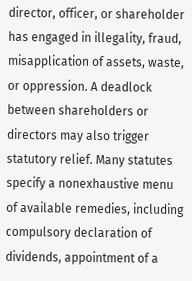director, officer, or shareholder has engaged in illegality, fraud, misapplication of assets, waste, or oppression. A deadlock between shareholders or directors may also trigger statutory relief. Many statutes specify a nonexhaustive menu of available remedies, including compulsory declaration of dividends, appointment of a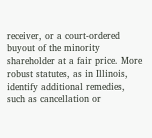receiver, or a court-ordered buyout of the minority shareholder at a fair price. More robust statutes, as in Illinois, identify additional remedies, such as cancellation or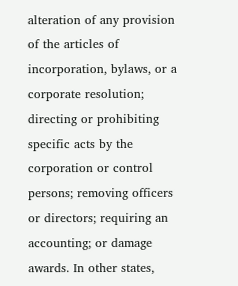alteration of any provision of the articles of incorporation, bylaws, or a corporate resolution; directing or prohibiting specific acts by the corporation or control persons; removing officers or directors; requiring an accounting; or damage awards. In other states,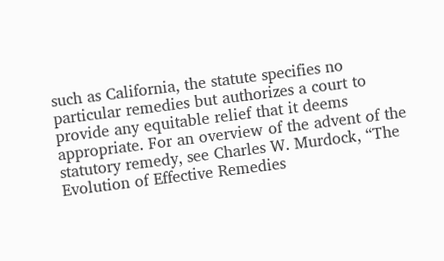such as California, the statute specifies no particular remedies but authorizes a court to provide any equitable relief that it deems appropriate. For an overview of the advent of the statutory remedy, see Charles W. Murdock, “The Evolution of Effective Remedies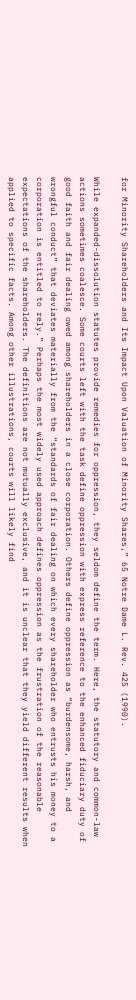for Minority Shareholders and Its Impact Upon Valuation of Minority Shares,” 65 Notre Dame L. Rev. 425 (1990).

While expanded-dissolution statutes provide remedies for oppression, they seldom define the term. Here, the statutory and common-law actions sometimes coalesce. Some courts left with the task define oppression with express reference to the enhanced fiduciary duty of good faith and fair dealing owed among shareholders in a close corporation. Others define oppression as “burdensome, harsh, and wrongful conduct” that deviates materially from the “standards of fair dealing on which every shareholder who entrusts his money to a corporation is entitled to rely.” Perhaps the most widely used approach defines oppression as the frustration of the reasonable expectations of the shareholders. The definitions are not mutually exclusive, and it is unclear that they yield different results when applied to specific facts. Among other illustrations, courts will likely find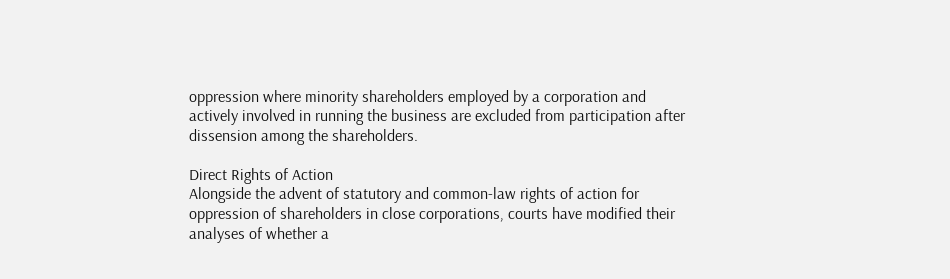oppression where minority shareholders employed by a corporation and actively involved in running the business are excluded from participation after dissension among the shareholders.

Direct Rights of Action
Alongside the advent of statutory and common-law rights of action for oppression of shareholders in close corporations, courts have modified their analyses of whether a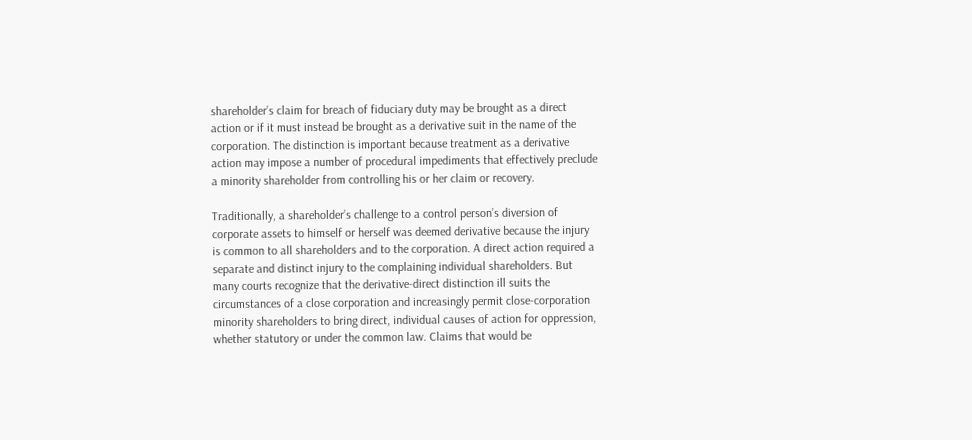shareholder’s claim for breach of fiduciary duty may be brought as a direct action or if it must instead be brought as a derivative suit in the name of the corporation. The distinction is important because treatment as a derivative action may impose a number of procedural impediments that effectively preclude a minority shareholder from controlling his or her claim or recovery.

Traditionally, a shareholder’s challenge to a control person’s diversion of corporate assets to himself or herself was deemed derivative because the injury is common to all shareholders and to the corporation. A direct action required a separate and distinct injury to the complaining individual shareholders. But many courts recognize that the derivative-direct distinction ill suits the circumstances of a close corporation and increasingly permit close-corporation minority shareholders to bring direct, individual causes of action for oppression, whether statutory or under the common law. Claims that would be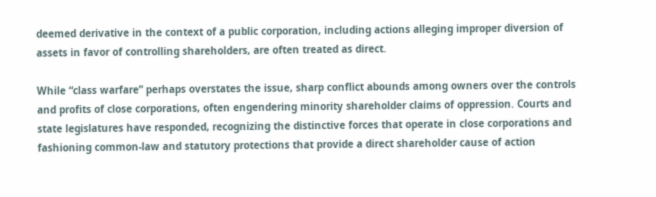deemed derivative in the context of a public corporation, including actions alleging improper diversion of assets in favor of controlling shareholders, are often treated as direct.

While “class warfare” perhaps overstates the issue, sharp conflict abounds among owners over the controls and profits of close corporations, often engendering minority shareholder claims of oppression. Courts and state legislatures have responded, recognizing the distinctive forces that operate in close corporations and fashioning common-law and statutory protections that provide a direct shareholder cause of action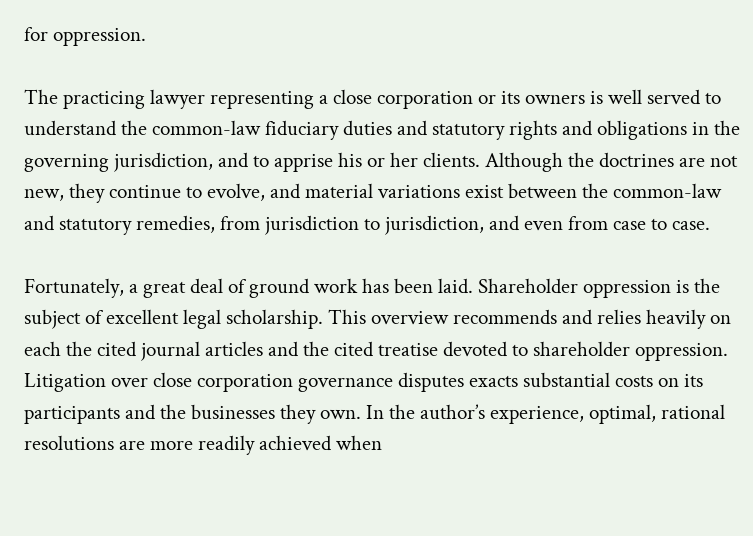for oppression.

The practicing lawyer representing a close corporation or its owners is well served to understand the common-law fiduciary duties and statutory rights and obligations in the governing jurisdiction, and to apprise his or her clients. Although the doctrines are not new, they continue to evolve, and material variations exist between the common-law and statutory remedies, from jurisdiction to jurisdiction, and even from case to case.

Fortunately, a great deal of ground work has been laid. Shareholder oppression is the subject of excellent legal scholarship. This overview recommends and relies heavily on each the cited journal articles and the cited treatise devoted to shareholder oppression. Litigation over close corporation governance disputes exacts substantial costs on its participants and the businesses they own. In the author’s experience, optimal, rational resolutions are more readily achieved when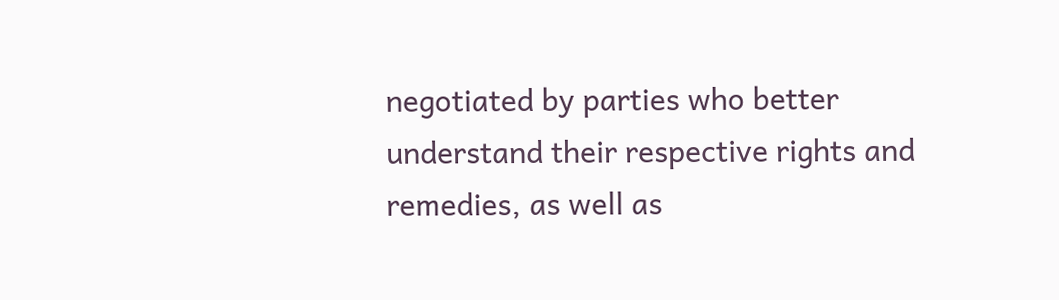negotiated by parties who better understand their respective rights and remedies, as well as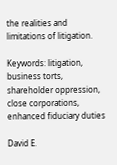the realities and limitations of litigation.

Keywords: litigation, business torts, shareholder oppression, close corporations, enhanced fiduciary duties

David E.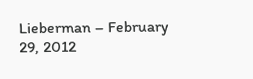Lieberman – February 29, 2012